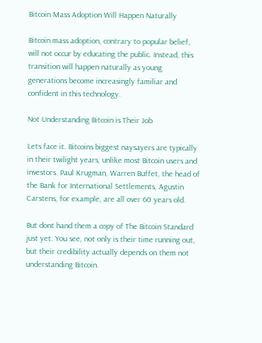Bitcoin Mass Adoption Will Happen Naturally

Bitcoin mass adoption, contrary to popular belief, will not occur by educating the public. Instead, this transition will happen naturally as young generations become increasingly familiar and confident in this technology.

Not Understanding Bitcoin is Their Job

Lets face it. Bitcoins biggest naysayers are typically in their twilight years, unlike most Bitcoin users and investors. Paul Krugman, Warren Buffet, the head of the Bank for International Settlements, Agustin Carstens, for example, are all over 60 years old.

But dont hand them a copy of The Bitcoin Standard just yet. You see, not only is their time running out, but their credibility actually depends on them not understanding Bitcoin.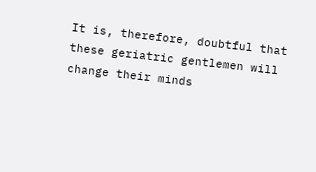It is, therefore, doubtful that these geriatric gentlemen will change their minds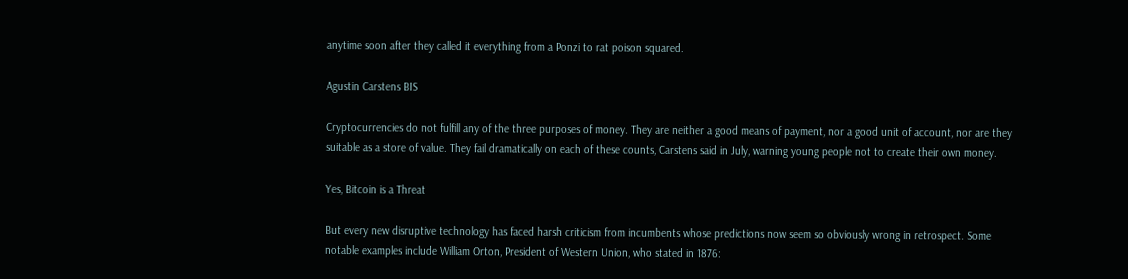anytime soon after they called it everything from a Ponzi to rat poison squared.

Agustin Carstens BIS

Cryptocurrencies do not fulfill any of the three purposes of money. They are neither a good means of payment, nor a good unit of account, nor are they suitable as a store of value. They fail dramatically on each of these counts, Carstens said in July, warning young people not to create their own money.

Yes, Bitcoin is a Threat

But every new disruptive technology has faced harsh criticism from incumbents whose predictions now seem so obviously wrong in retrospect. Some notable examples include William Orton, President of Western Union, who stated in 1876: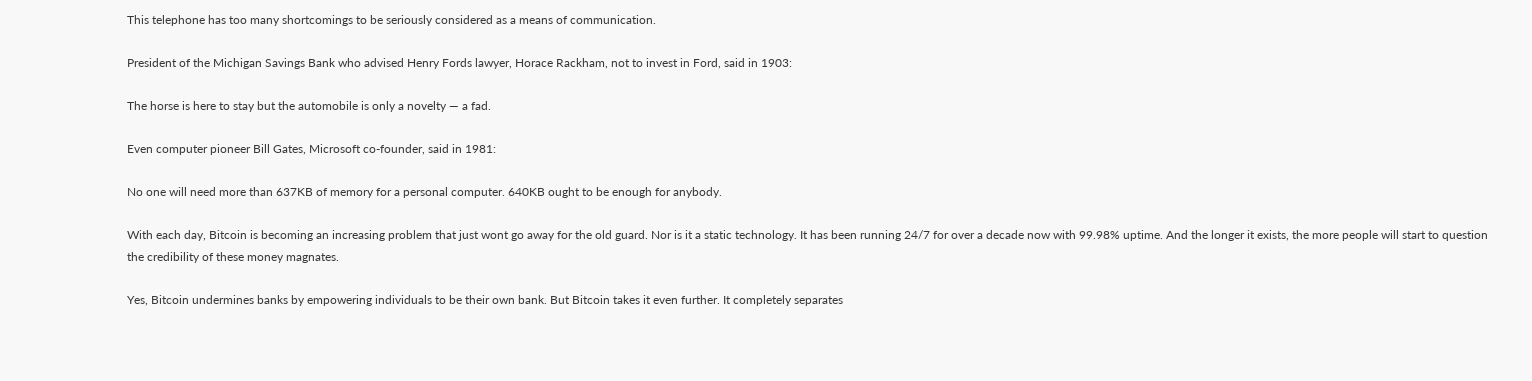This telephone has too many shortcomings to be seriously considered as a means of communication.

President of the Michigan Savings Bank who advised Henry Fords lawyer, Horace Rackham, not to invest in Ford, said in 1903:

The horse is here to stay but the automobile is only a novelty — a fad.

Even computer pioneer Bill Gates, Microsoft co-founder, said in 1981:

No one will need more than 637KB of memory for a personal computer. 640KB ought to be enough for anybody.

With each day, Bitcoin is becoming an increasing problem that just wont go away for the old guard. Nor is it a static technology. It has been running 24/7 for over a decade now with 99.98% uptime. And the longer it exists, the more people will start to question the credibility of these money magnates.

Yes, Bitcoin undermines banks by empowering individuals to be their own bank. But Bitcoin takes it even further. It completely separates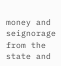money and seignorage from the state and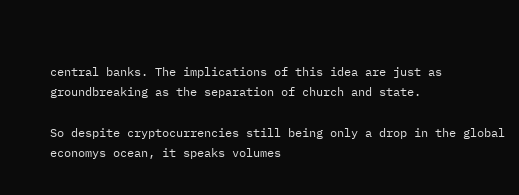central banks. The implications of this idea are just as groundbreaking as the separation of church and state.

So despite cryptocurrencies still being only a drop in the global economys ocean, it speaks volumes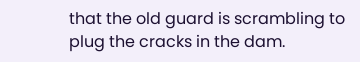that the old guard is scrambling to plug the cracks in the dam.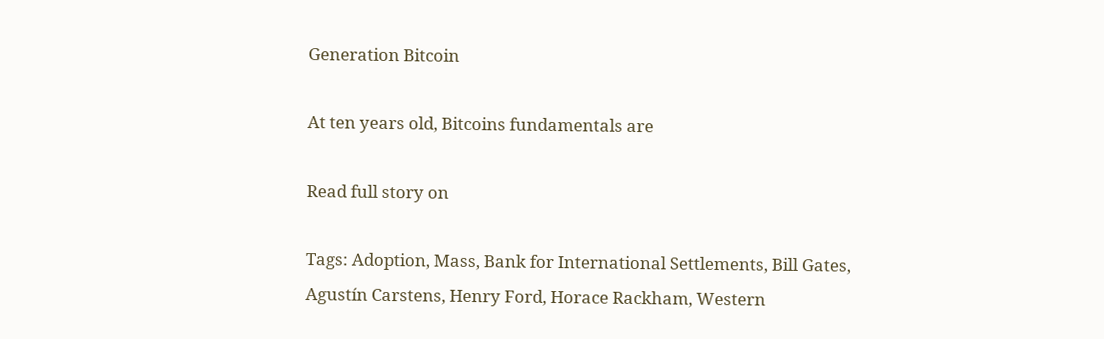Generation Bitcoin

At ten years old, Bitcoins fundamentals are

Read full story on

Tags: Adoption, Mass, Bank for International Settlements, Bill Gates, Agustín Carstens, Henry Ford, Horace Rackham, Western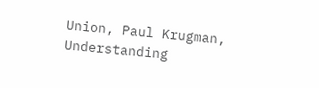Union, Paul Krugman, Understanding